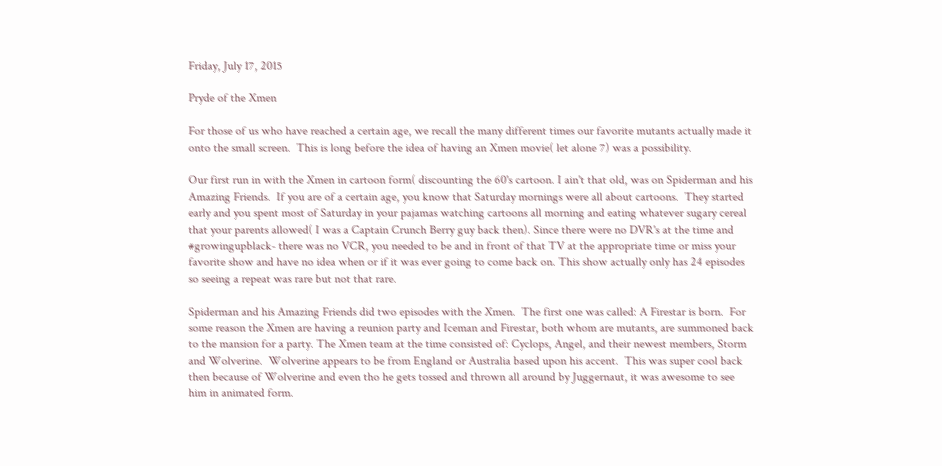Friday, July 17, 2015

Pryde of the Xmen

For those of us who have reached a certain age, we recall the many different times our favorite mutants actually made it onto the small screen.  This is long before the idea of having an Xmen movie( let alone 7) was a possibility.

Our first run in with the Xmen in cartoon form( discounting the 60's cartoon. I ain't that old, was on Spiderman and his Amazing Friends.  If you are of a certain age, you know that Saturday mornings were all about cartoons.  They started early and you spent most of Saturday in your pajamas watching cartoons all morning and eating whatever sugary cereal that your parents allowed( I was a Captain Crunch Berry guy back then). Since there were no DVR's at the time and #growingupblack- there was no VCR, you needed to be and in front of that TV at the appropriate time or miss your favorite show and have no idea when or if it was ever going to come back on. This show actually only has 24 episodes so seeing a repeat was rare but not that rare.

Spiderman and his Amazing Friends did two episodes with the Xmen.  The first one was called: A Firestar is born.  For some reason the Xmen are having a reunion party and Iceman and Firestar, both whom are mutants, are summoned back to the mansion for a party. The Xmen team at the time consisted of: Cyclops, Angel, and their newest members, Storm and Wolverine.  Wolverine appears to be from England or Australia based upon his accent.  This was super cool back then because of Wolverine and even tho he gets tossed and thrown all around by Juggernaut, it was awesome to see him in animated form.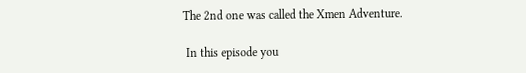The 2nd one was called the Xmen Adventure.

 In this episode you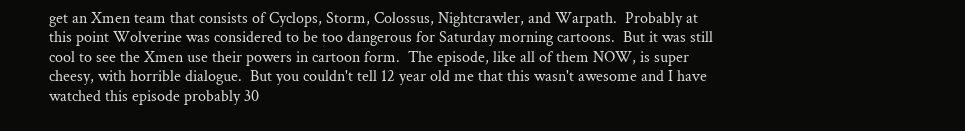get an Xmen team that consists of Cyclops, Storm, Colossus, Nightcrawler, and Warpath.  Probably at this point Wolverine was considered to be too dangerous for Saturday morning cartoons.  But it was still cool to see the Xmen use their powers in cartoon form.  The episode, like all of them NOW, is super cheesy, with horrible dialogue.  But you couldn't tell 12 year old me that this wasn't awesome and I have watched this episode probably 30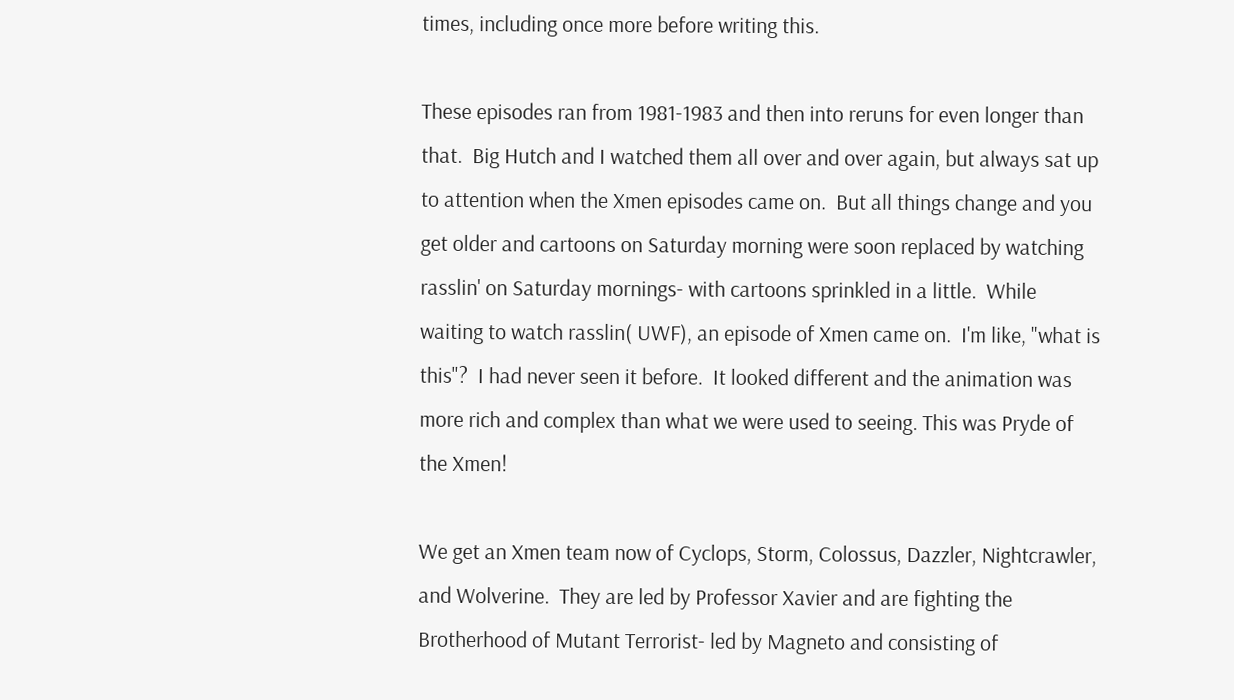times, including once more before writing this.

These episodes ran from 1981-1983 and then into reruns for even longer than that.  Big Hutch and I watched them all over and over again, but always sat up to attention when the Xmen episodes came on.  But all things change and you get older and cartoons on Saturday morning were soon replaced by watching rasslin' on Saturday mornings- with cartoons sprinkled in a little.  While waiting to watch rasslin( UWF), an episode of Xmen came on.  I'm like, "what is this"?  I had never seen it before.  It looked different and the animation was more rich and complex than what we were used to seeing. This was Pryde of the Xmen!

We get an Xmen team now of Cyclops, Storm, Colossus, Dazzler, Nightcrawler, and Wolverine.  They are led by Professor Xavier and are fighting the Brotherhood of Mutant Terrorist- led by Magneto and consisting of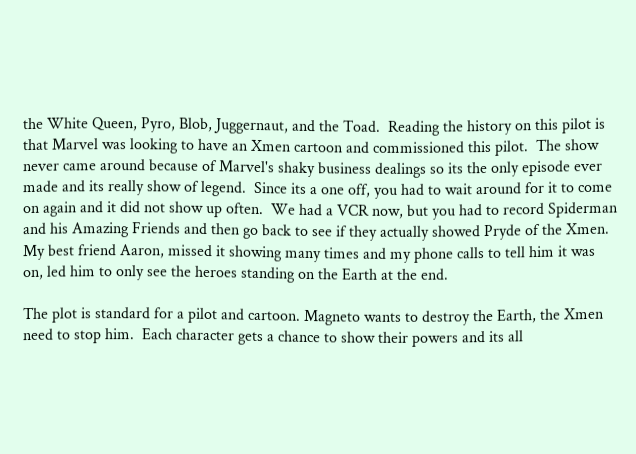the White Queen, Pyro, Blob, Juggernaut, and the Toad.  Reading the history on this pilot is that Marvel was looking to have an Xmen cartoon and commissioned this pilot.  The show never came around because of Marvel's shaky business dealings so its the only episode ever made and its really show of legend.  Since its a one off, you had to wait around for it to come on again and it did not show up often.  We had a VCR now, but you had to record Spiderman and his Amazing Friends and then go back to see if they actually showed Pryde of the Xmen.  My best friend Aaron, missed it showing many times and my phone calls to tell him it was on, led him to only see the heroes standing on the Earth at the end.

The plot is standard for a pilot and cartoon. Magneto wants to destroy the Earth, the Xmen need to stop him.  Each character gets a chance to show their powers and its all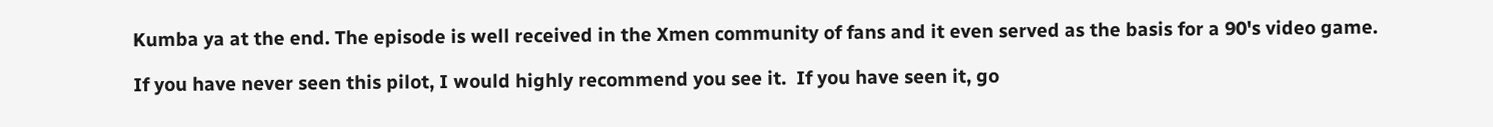Kumba ya at the end. The episode is well received in the Xmen community of fans and it even served as the basis for a 90's video game.

If you have never seen this pilot, I would highly recommend you see it.  If you have seen it, go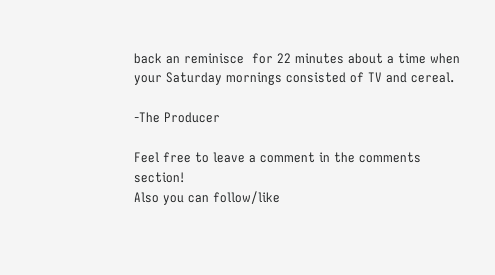back an reminisce  for 22 minutes about a time when your Saturday mornings consisted of TV and cereal.

-The Producer

Feel free to leave a comment in the comments section!
Also you can follow/like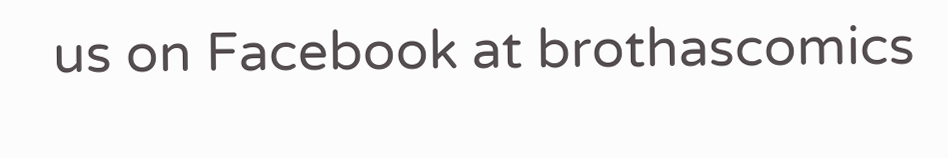us on Facebook at brothascomics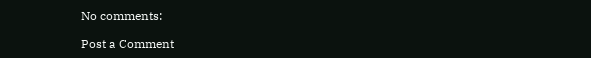No comments:

Post a Comment